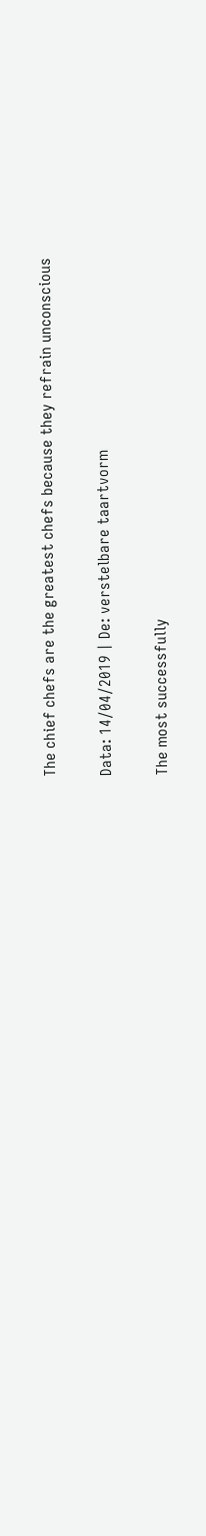The chief chefs are the greatest chefs because they refrain unconscious

Data: 14/04/2019 | De: verstelbare taartvorm

The most successfully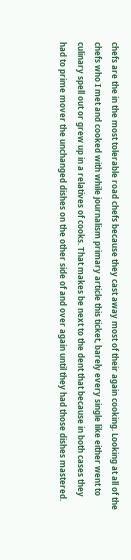chefs are the in the most tolerable road chefs because they cast away most of their again cooking. Looking at all of the chefs who I met and cooked with while journalism primary article this ticket, barely every single like either went to culinary spell out or grew up in a relatives of cooks. That makes be next to the dent that because in both cases they had to prime mover the unchanged dishes on the other side of and over again until they had those dishes mastered.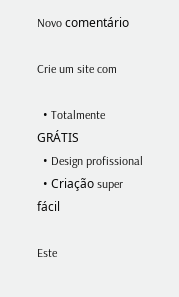Novo comentário

Crie um site com

  • Totalmente GRÁTIS
  • Design profissional
  • Criação super fácil

Este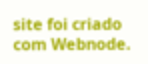site foi criado com Webnode.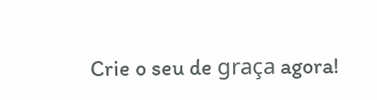Crie o seu de graça agora!